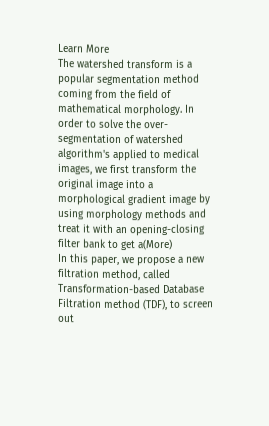Learn More
The watershed transform is a popular segmentation method coming from the field of mathematical morphology. In order to solve the over-segmentation of watershed algorithm's applied to medical images, we first transform the original image into a morphological gradient image by using morphology methods and treat it with an opening-closing filter bank to get a(More)
In this paper, we propose a new filtration method, called Transformation-based Database Filtration method (TDF), to screen out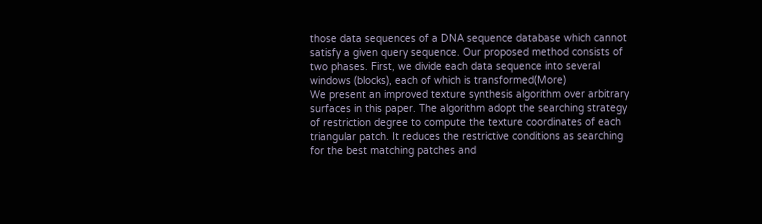those data sequences of a DNA sequence database which cannot satisfy a given query sequence. Our proposed method consists of two phases. First, we divide each data sequence into several windows (blocks), each of which is transformed(More)
We present an improved texture synthesis algorithm over arbitrary surfaces in this paper. The algorithm adopt the searching strategy of restriction degree to compute the texture coordinates of each triangular patch. It reduces the restrictive conditions as searching for the best matching patches and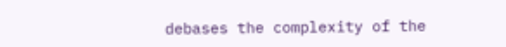debases the complexity of the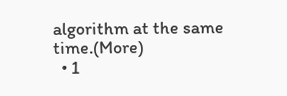algorithm at the same time.(More)
  • 1